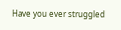Have you ever struggled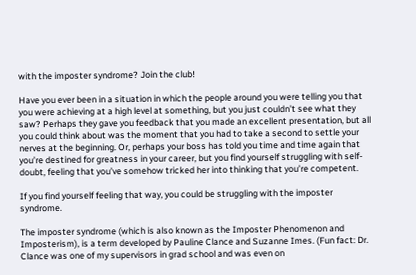with the imposter syndrome? Join the club!

Have you ever been in a situation in which the people around you were telling you that you were achieving at a high level at something, but you just couldn’t see what they saw? Perhaps they gave you feedback that you made an excellent presentation, but all you could think about was the moment that you had to take a second to settle your nerves at the beginning. Or, perhaps your boss has told you time and time again that you’re destined for greatness in your career, but you find yourself struggling with self-doubt, feeling that you’ve somehow tricked her into thinking that you’re competent.

If you find yourself feeling that way, you could be struggling with the imposter syndrome.

The imposter syndrome (which is also known as the Imposter Phenomenon and Imposterism), is a term developed by Pauline Clance and Suzanne Imes. (Fun fact: Dr. Clance was one of my supervisors in grad school and was even on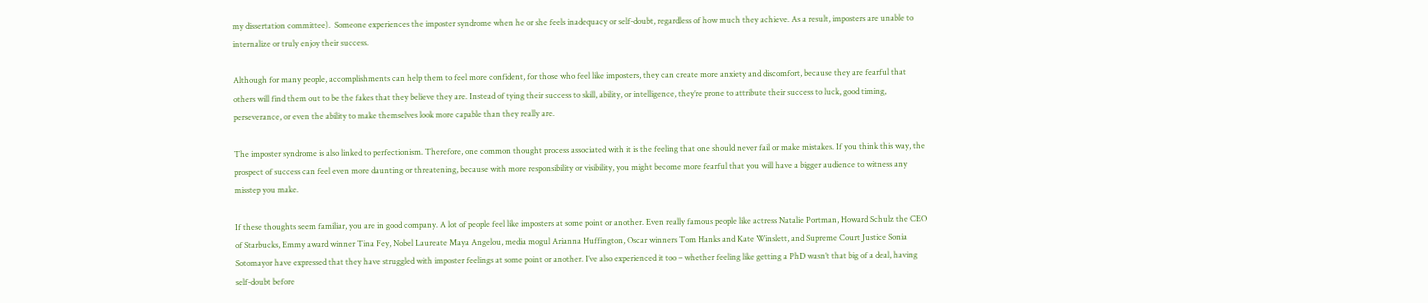my dissertation committee).  Someone experiences the imposter syndrome when he or she feels inadequacy or self-doubt, regardless of how much they achieve. As a result, imposters are unable to internalize or truly enjoy their success.

Although for many people, accomplishments can help them to feel more confident, for those who feel like imposters, they can create more anxiety and discomfort, because they are fearful that others will find them out to be the fakes that they believe they are. Instead of tying their success to skill, ability, or intelligence, they’re prone to attribute their success to luck, good timing, perseverance, or even the ability to make themselves look more capable than they really are.

The imposter syndrome is also linked to perfectionism. Therefore, one common thought process associated with it is the feeling that one should never fail or make mistakes. If you think this way, the prospect of success can feel even more daunting or threatening, because with more responsibility or visibility, you might become more fearful that you will have a bigger audience to witness any misstep you make.

If these thoughts seem familiar, you are in good company. A lot of people feel like imposters at some point or another. Even really famous people like actress Natalie Portman, Howard Schulz the CEO of Starbucks, Emmy award winner Tina Fey, Nobel Laureate Maya Angelou, media mogul Arianna Huffington, Oscar winners Tom Hanks and Kate Winslett, and Supreme Court Justice Sonia Sotomayor have expressed that they have struggled with imposter feelings at some point or another. I’ve also experienced it too – whether feeling like getting a PhD wasn’t that big of a deal, having self-doubt before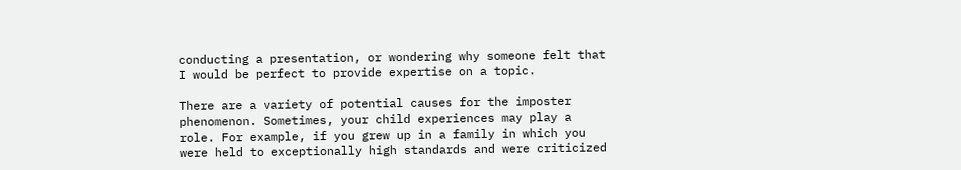conducting a presentation, or wondering why someone felt that I would be perfect to provide expertise on a topic.

There are a variety of potential causes for the imposter phenomenon. Sometimes, your child experiences may play a role. For example, if you grew up in a family in which you were held to exceptionally high standards and were criticized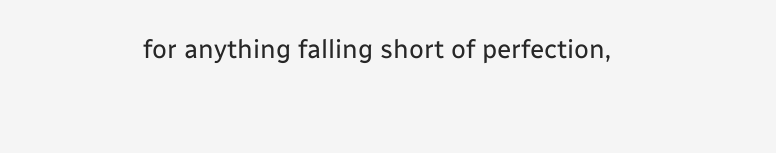for anything falling short of perfection,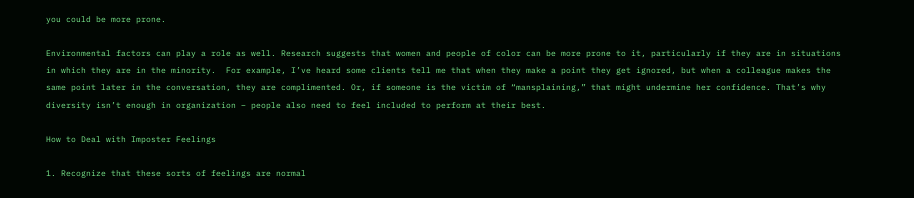you could be more prone.

Environmental factors can play a role as well. Research suggests that women and people of color can be more prone to it, particularly if they are in situations in which they are in the minority.  For example, I’ve heard some clients tell me that when they make a point they get ignored, but when a colleague makes the same point later in the conversation, they are complimented. Or, if someone is the victim of “mansplaining,” that might undermine her confidence. That’s why diversity isn’t enough in organization – people also need to feel included to perform at their best.

How to Deal with Imposter Feelings

1. Recognize that these sorts of feelings are normal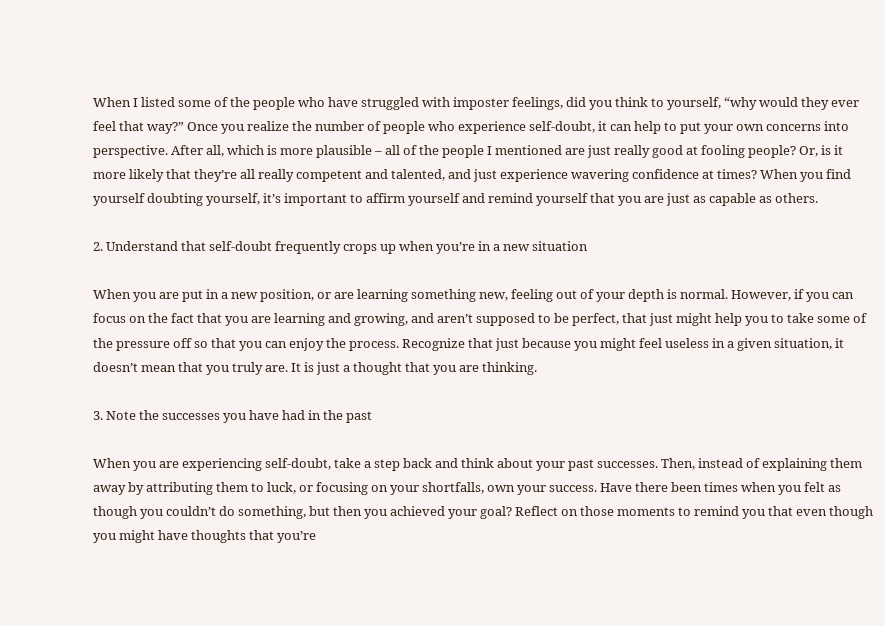When I listed some of the people who have struggled with imposter feelings, did you think to yourself, “why would they ever feel that way?” Once you realize the number of people who experience self-doubt, it can help to put your own concerns into perspective. After all, which is more plausible – all of the people I mentioned are just really good at fooling people? Or, is it more likely that they’re all really competent and talented, and just experience wavering confidence at times? When you find yourself doubting yourself, it’s important to affirm yourself and remind yourself that you are just as capable as others.

2. Understand that self-doubt frequently crops up when you’re in a new situation

When you are put in a new position, or are learning something new, feeling out of your depth is normal. However, if you can focus on the fact that you are learning and growing, and aren’t supposed to be perfect, that just might help you to take some of the pressure off so that you can enjoy the process. Recognize that just because you might feel useless in a given situation, it doesn’t mean that you truly are. It is just a thought that you are thinking.

3. Note the successes you have had in the past

When you are experiencing self-doubt, take a step back and think about your past successes. Then, instead of explaining them away by attributing them to luck, or focusing on your shortfalls, own your success. Have there been times when you felt as though you couldn’t do something, but then you achieved your goal? Reflect on those moments to remind you that even though you might have thoughts that you’re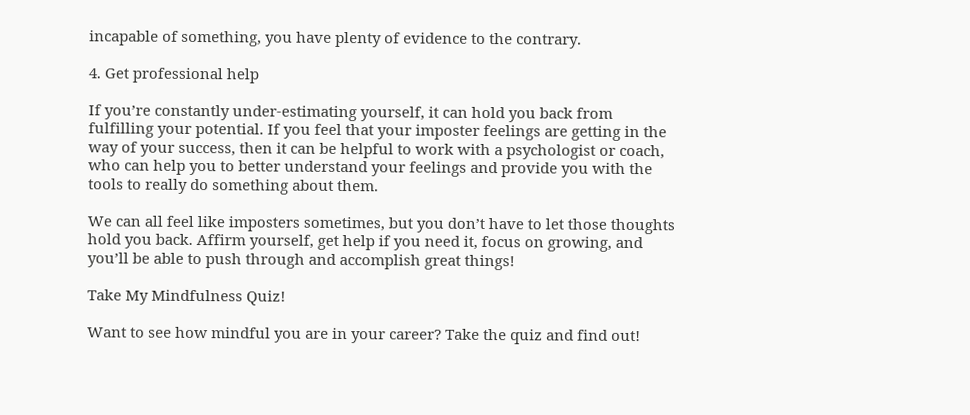incapable of something, you have plenty of evidence to the contrary.

4. Get professional help

If you’re constantly under-estimating yourself, it can hold you back from fulfilling your potential. If you feel that your imposter feelings are getting in the way of your success, then it can be helpful to work with a psychologist or coach, who can help you to better understand your feelings and provide you with the tools to really do something about them.

We can all feel like imposters sometimes, but you don’t have to let those thoughts hold you back. Affirm yourself, get help if you need it, focus on growing, and you’ll be able to push through and accomplish great things!

Take My Mindfulness Quiz!

Want to see how mindful you are in your career? Take the quiz and find out!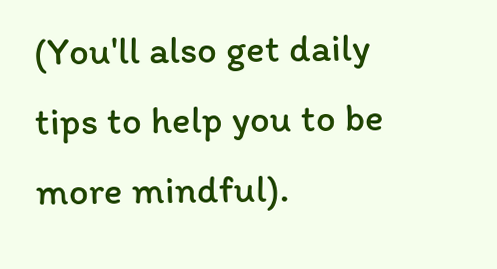(You'll also get daily tips to help you to be more mindful).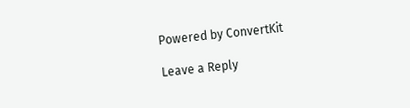Powered by ConvertKit

Leave a Reply